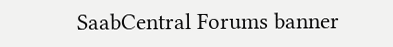SaabCentral Forums banner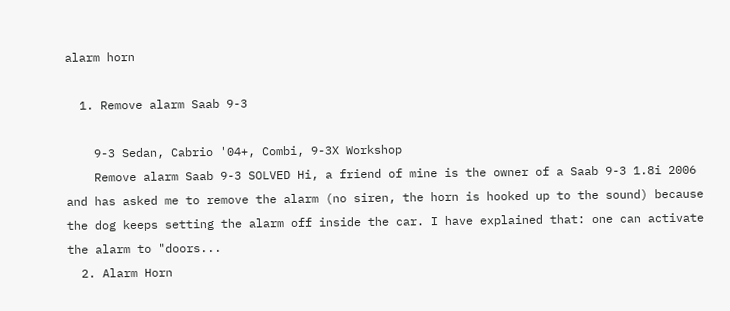alarm horn

  1. Remove alarm Saab 9-3

    9-3 Sedan, Cabrio '04+, Combi, 9-3X Workshop
    Remove alarm Saab 9-3 SOLVED Hi, a friend of mine is the owner of a Saab 9-3 1.8i 2006 and has asked me to remove the alarm (no siren, the horn is hooked up to the sound) because the dog keeps setting the alarm off inside the car. I have explained that: one can activate the alarm to "doors...
  2. Alarm Horn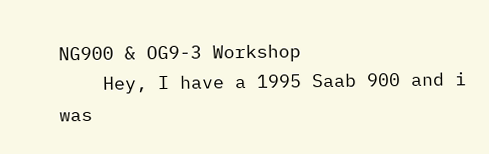NG900 & OG9-3 Workshop
    Hey, I have a 1995 Saab 900 and i was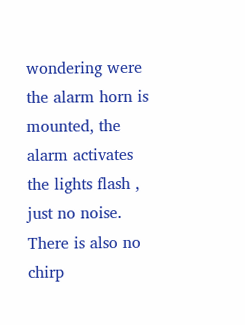wondering were the alarm horn is mounted, the alarm activates the lights flash , just no noise. There is also no chirp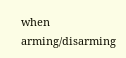when arming/disarming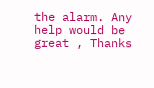the alarm. Any help would be great , Thanks